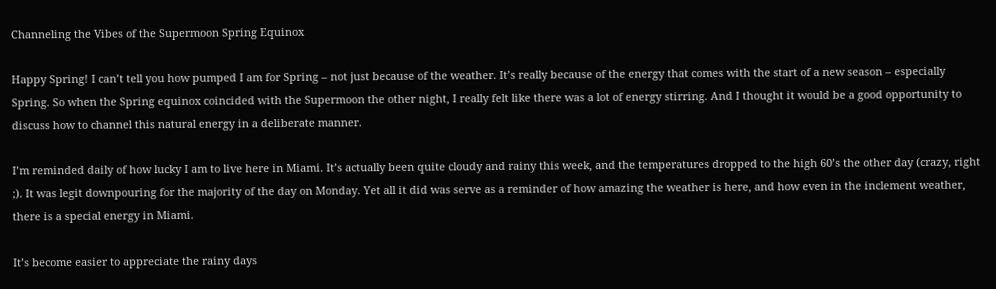Channeling the Vibes of the Supermoon Spring Equinox

Happy Spring! I can’t tell you how pumped I am for Spring – not just because of the weather. It’s really because of the energy that comes with the start of a new season – especially Spring. So when the Spring equinox coincided with the Supermoon the other night, I really felt like there was a lot of energy stirring. And I thought it would be a good opportunity to discuss how to channel this natural energy in a deliberate manner.

I’m reminded daily of how lucky I am to live here in Miami. It’s actually been quite cloudy and rainy this week, and the temperatures dropped to the high 60’s the other day (crazy, right ;). It was legit downpouring for the majority of the day on Monday. Yet all it did was serve as a reminder of how amazing the weather is here, and how even in the inclement weather, there is a special energy in Miami.

It’s become easier to appreciate the rainy days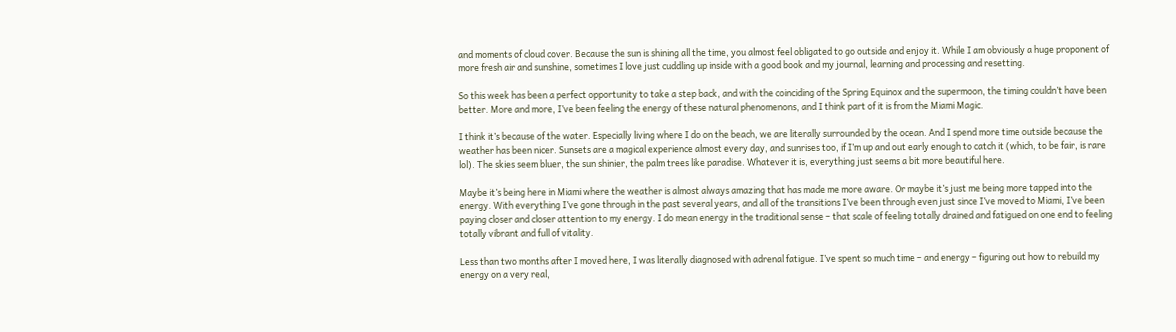and moments of cloud cover. Because the sun is shining all the time, you almost feel obligated to go outside and enjoy it. While I am obviously a huge proponent of more fresh air and sunshine, sometimes I love just cuddling up inside with a good book and my journal, learning and processing and resetting.

So this week has been a perfect opportunity to take a step back, and with the coinciding of the Spring Equinox and the supermoon, the timing couldn’t have been better. More and more, I’ve been feeling the energy of these natural phenomenons, and I think part of it is from the Miami Magic.

I think it’s because of the water. Especially living where I do on the beach, we are literally surrounded by the ocean. And I spend more time outside because the weather has been nicer. Sunsets are a magical experience almost every day, and sunrises too, if I’m up and out early enough to catch it (which, to be fair, is rare lol). The skies seem bluer, the sun shinier, the palm trees like paradise. Whatever it is, everything just seems a bit more beautiful here.

Maybe it’s being here in Miami where the weather is almost always amazing that has made me more aware. Or maybe it’s just me being more tapped into the energy. With everything I’ve gone through in the past several years, and all of the transitions I’ve been through even just since I’ve moved to Miami, I’ve been paying closer and closer attention to my energy. I do mean energy in the traditional sense – that scale of feeling totally drained and fatigued on one end to feeling totally vibrant and full of vitality.

Less than two months after I moved here, I was literally diagnosed with adrenal fatigue. I’ve spent so much time – and energy – figuring out how to rebuild my energy on a very real,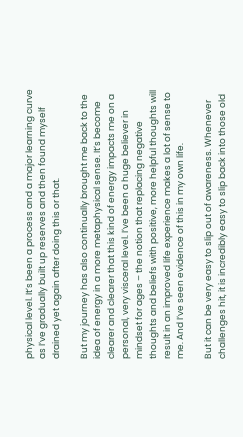physical level. It’s been a process and a major learning curve as I’ve gradually built up reserves and then found myself drained yet again after doing this or that.

But my journey has also continually brought me back to the idea of energy in a more metaphysical sense. It’s become clearer and clearer that this kind of energy impacts me on a personal, very visceral level. I’ve been a huge believer in mindset for ages – the notion that replacing negative thoughts and beliefs with positive, more helpful thoughts will result in an improved life experience makes a lot of sense to me. And I’ve seen evidence of this in my own life.

But it can be very easy to slip out of awareness. Whenever challenges hit, it is incredibly easy to slip back into those old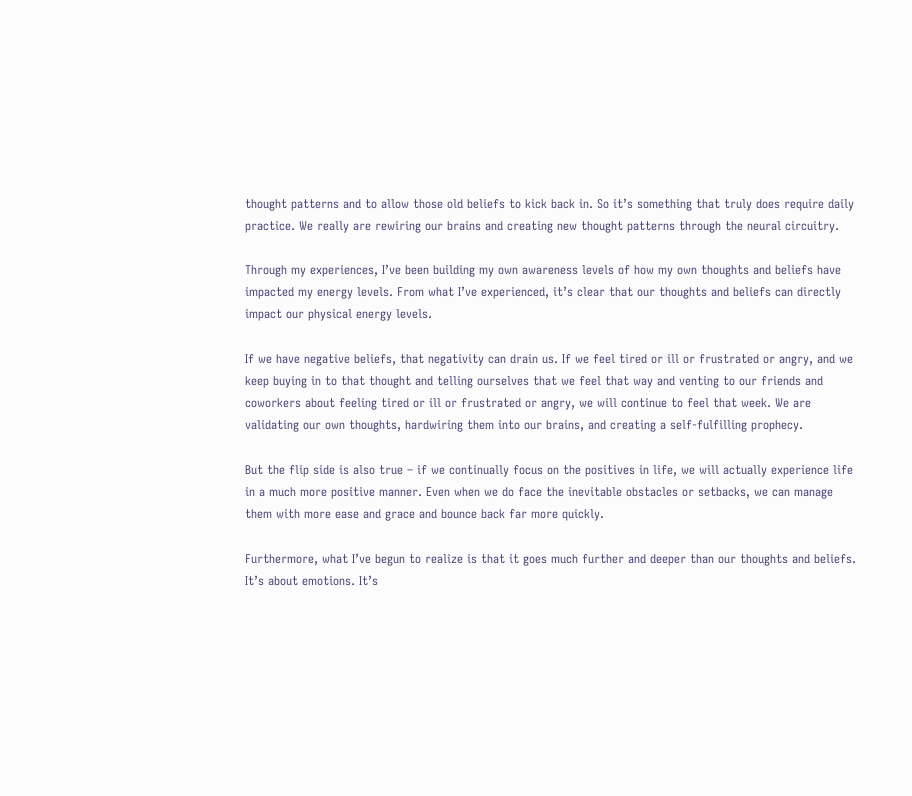thought patterns and to allow those old beliefs to kick back in. So it’s something that truly does require daily practice. We really are rewiring our brains and creating new thought patterns through the neural circuitry.

Through my experiences, I’ve been building my own awareness levels of how my own thoughts and beliefs have impacted my energy levels. From what I’ve experienced, it’s clear that our thoughts and beliefs can directly impact our physical energy levels.

If we have negative beliefs, that negativity can drain us. If we feel tired or ill or frustrated or angry, and we keep buying in to that thought and telling ourselves that we feel that way and venting to our friends and coworkers about feeling tired or ill or frustrated or angry, we will continue to feel that week. We are validating our own thoughts, hardwiring them into our brains, and creating a self-fulfilling prophecy.

But the flip side is also true – if we continually focus on the positives in life, we will actually experience life in a much more positive manner. Even when we do face the inevitable obstacles or setbacks, we can manage them with more ease and grace and bounce back far more quickly.

Furthermore, what I’ve begun to realize is that it goes much further and deeper than our thoughts and beliefs. It’s about emotions. It’s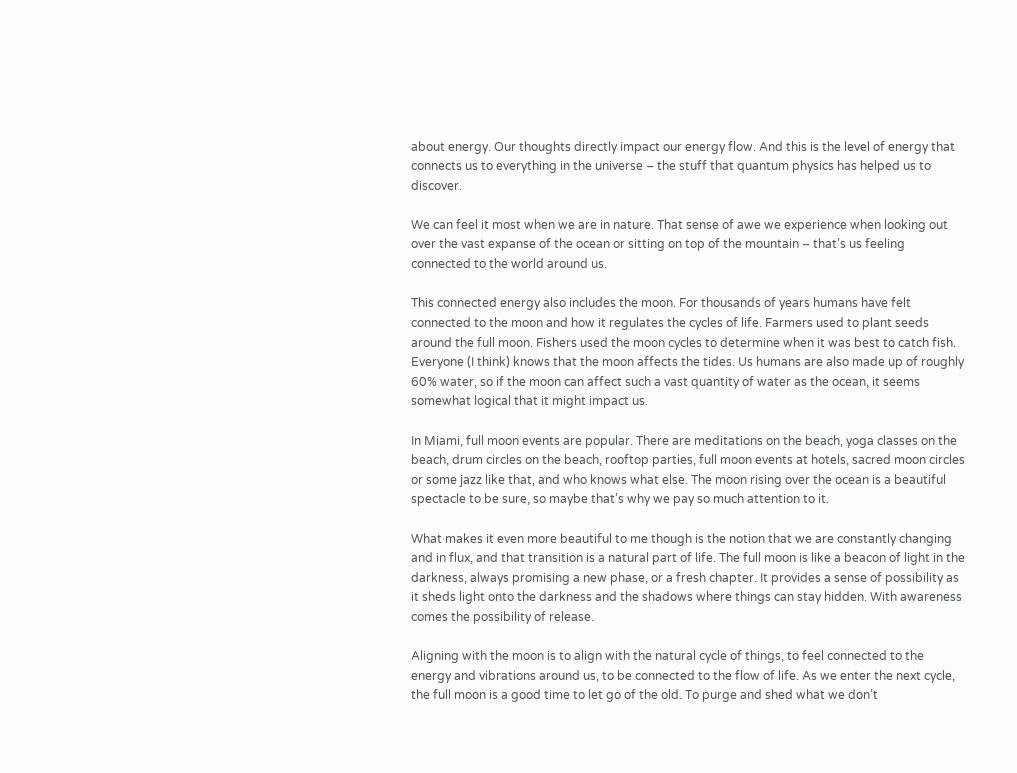about energy. Our thoughts directly impact our energy flow. And this is the level of energy that connects us to everything in the universe – the stuff that quantum physics has helped us to discover.

We can feel it most when we are in nature. That sense of awe we experience when looking out over the vast expanse of the ocean or sitting on top of the mountain – that’s us feeling connected to the world around us.

This connected energy also includes the moon. For thousands of years humans have felt connected to the moon and how it regulates the cycles of life. Farmers used to plant seeds around the full moon. Fishers used the moon cycles to determine when it was best to catch fish. Everyone (I think) knows that the moon affects the tides. Us humans are also made up of roughly 60% water, so if the moon can affect such a vast quantity of water as the ocean, it seems somewhat logical that it might impact us.

In Miami, full moon events are popular. There are meditations on the beach, yoga classes on the beach, drum circles on the beach, rooftop parties, full moon events at hotels, sacred moon circles or some jazz like that, and who knows what else. The moon rising over the ocean is a beautiful spectacle to be sure, so maybe that’s why we pay so much attention to it.

What makes it even more beautiful to me though is the notion that we are constantly changing and in flux, and that transition is a natural part of life. The full moon is like a beacon of light in the darkness, always promising a new phase, or a fresh chapter. It provides a sense of possibility as it sheds light onto the darkness and the shadows where things can stay hidden. With awareness comes the possibility of release.

Aligning with the moon is to align with the natural cycle of things, to feel connected to the energy and vibrations around us, to be connected to the flow of life. As we enter the next cycle, the full moon is a good time to let go of the old. To purge and shed what we don’t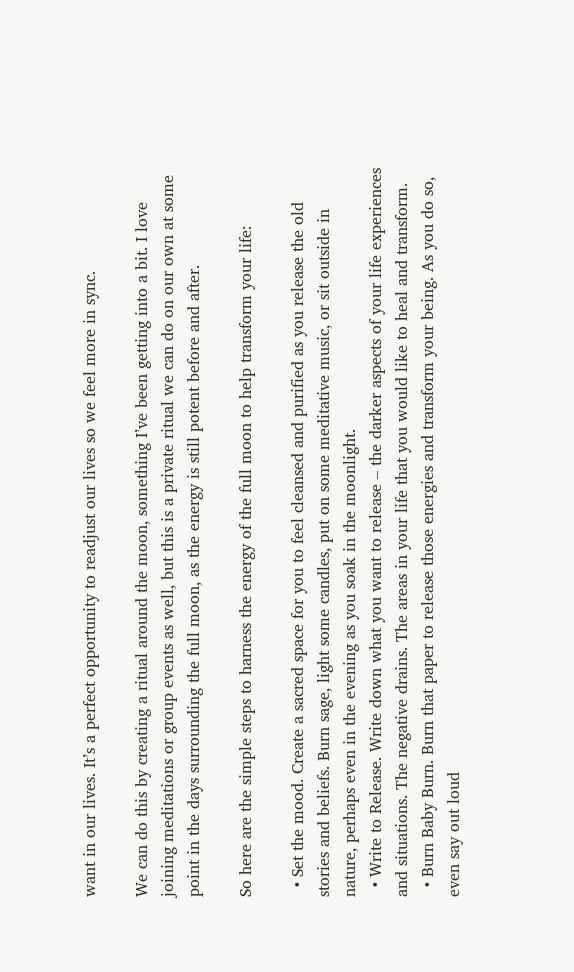want in our lives. It’s a perfect opportunity to readjust our lives so we feel more in sync.

We can do this by creating a ritual around the moon, something I’ve been getting into a bit. I love joining meditations or group events as well, but this is a private ritual we can do on our own at some point in the days surrounding the full moon, as the energy is still potent before and after.

So here are the simple steps to harness the energy of the full moon to help transform your life:

  • Set the mood. Create a sacred space for you to feel cleansed and purified as you release the old stories and beliefs. Burn sage, light some candles, put on some meditative music, or sit outside in nature, perhaps even in the evening as you soak in the moonlight.
  • Write to Release. Write down what you want to release – the darker aspects of your life experiences and situations. The negative drains. The areas in your life that you would like to heal and transform.
  • Burn Baby Burn. Burn that paper to release those energies and transform your being. As you do so, even say out loud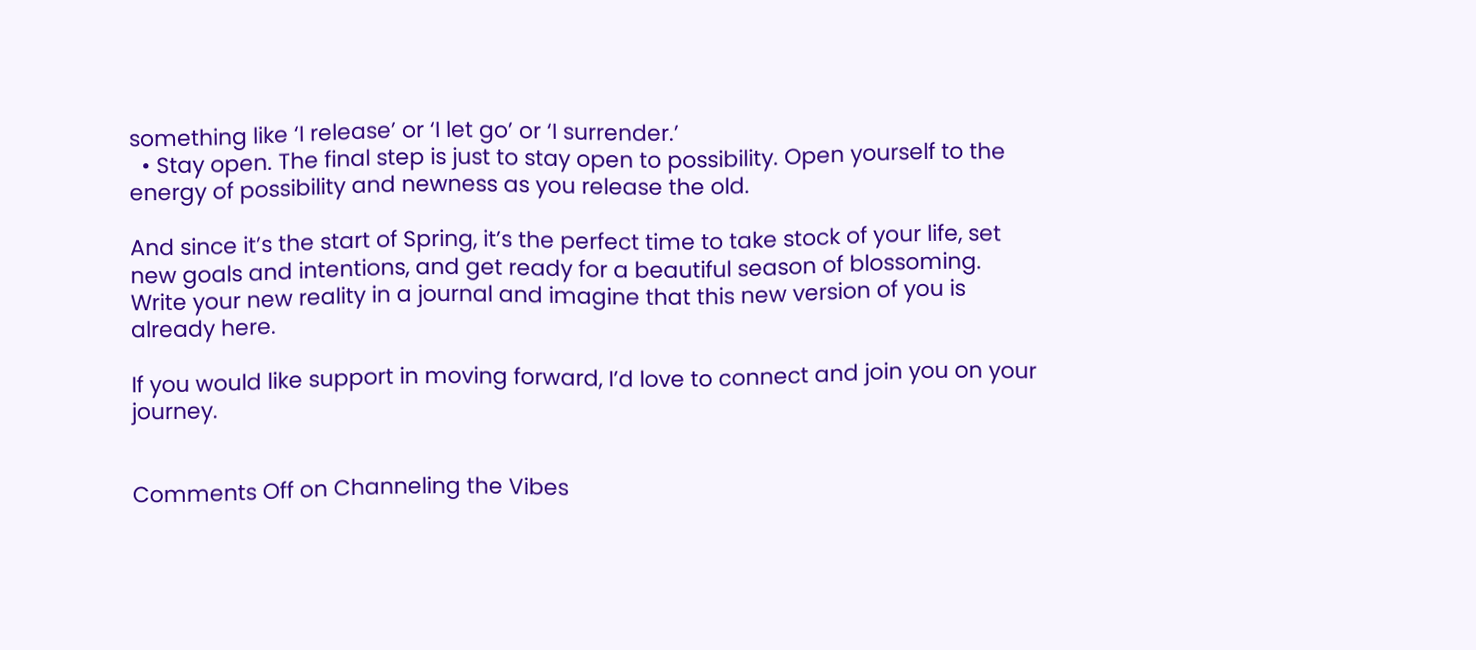something like ‘I release’ or ‘I let go’ or ‘I surrender.’
  • Stay open. The final step is just to stay open to possibility. Open yourself to the energy of possibility and newness as you release the old.

And since it’s the start of Spring, it’s the perfect time to take stock of your life, set new goals and intentions, and get ready for a beautiful season of blossoming. Write your new reality in a journal and imagine that this new version of you is already here.

If you would like support in moving forward, I’d love to connect and join you on your journey.


Comments Off on Channeling the Vibes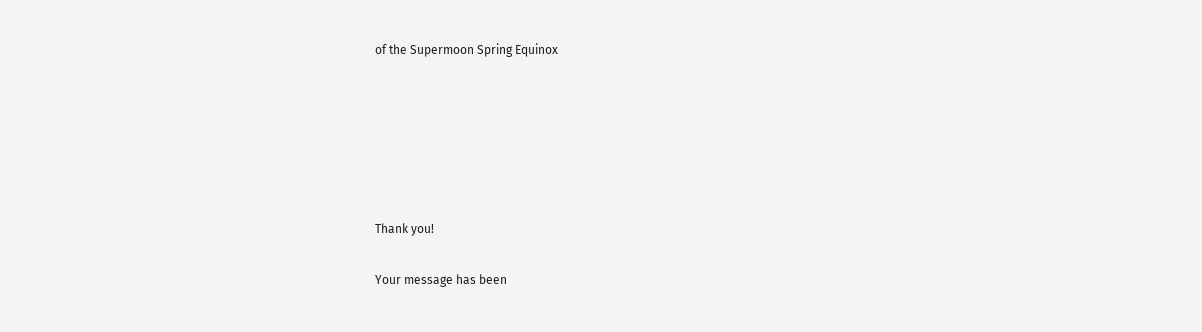of the Supermoon Spring Equinox






Thank you!

Your message has been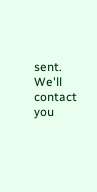sent. We'll contact you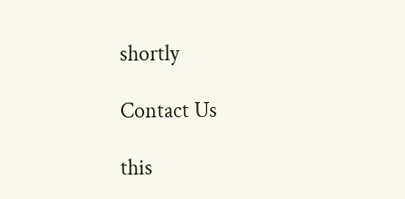shortly

Contact Us

this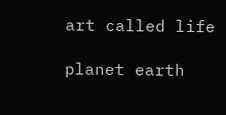art called life

planet earth